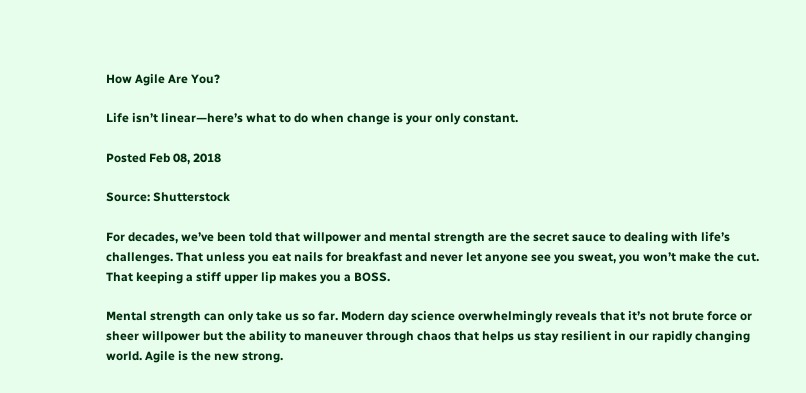How Agile Are You?

Life isn’t linear—here’s what to do when change is your only constant.

Posted Feb 08, 2018

Source: Shutterstock

For decades, we’ve been told that willpower and mental strength are the secret sauce to dealing with life’s challenges. That unless you eat nails for breakfast and never let anyone see you sweat, you won’t make the cut. That keeping a stiff upper lip makes you a BOSS.

Mental strength can only take us so far. Modern day science overwhelmingly reveals that it’s not brute force or sheer willpower but the ability to maneuver through chaos that helps us stay resilient in our rapidly changing world. Agile is the new strong.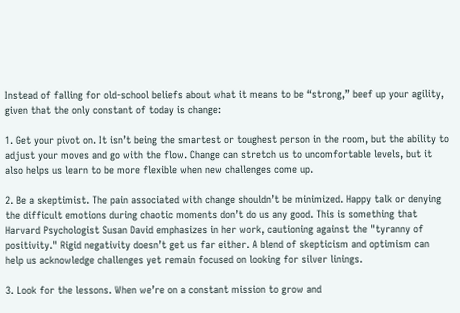Instead of falling for old-school beliefs about what it means to be “strong,” beef up your agility, given that the only constant of today is change:

1. Get your pivot on. It isn’t being the smartest or toughest person in the room, but the ability to adjust your moves and go with the flow. Change can stretch us to uncomfortable levels, but it also helps us learn to be more flexible when new challenges come up.

2. Be a skeptimist. The pain associated with change shouldn’t be minimized. Happy talk or denying the difficult emotions during chaotic moments don’t do us any good. This is something that Harvard Psychologist Susan David emphasizes in her work, cautioning against the "tyranny of positivity." Rigid negativity doesn’t get us far either. A blend of skepticism and optimism can help us acknowledge challenges yet remain focused on looking for silver linings.

3. Look for the lessons. When we’re on a constant mission to grow and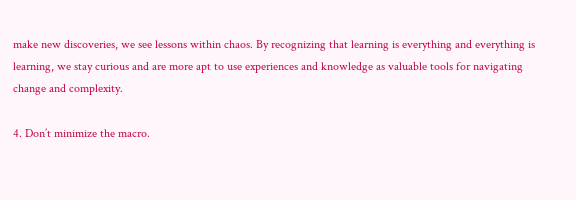make new discoveries, we see lessons within chaos. By recognizing that learning is everything and everything is learning, we stay curious and are more apt to use experiences and knowledge as valuable tools for navigating change and complexity.

4. Don’t minimize the macro.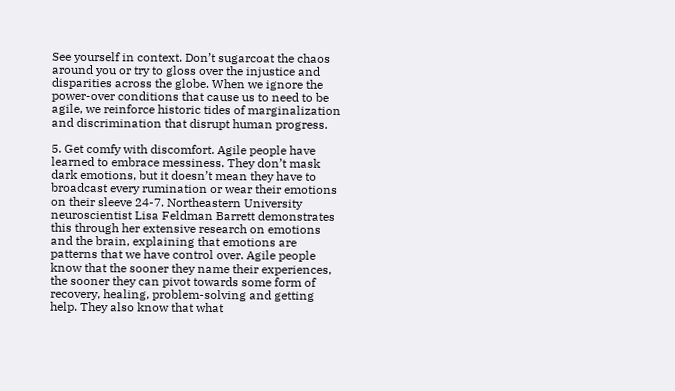See yourself in context. Don’t sugarcoat the chaos around you or try to gloss over the injustice and disparities across the globe. When we ignore the power-over conditions that cause us to need to be agile, we reinforce historic tides of marginalization and discrimination that disrupt human progress.

5. Get comfy with discomfort. Agile people have learned to embrace messiness. They don’t mask dark emotions, but it doesn’t mean they have to broadcast every rumination or wear their emotions on their sleeve 24-7. Northeastern University neuroscientist Lisa Feldman Barrett demonstrates this through her extensive research on emotions and the brain, explaining that emotions are patterns that we have control over. Agile people know that the sooner they name their experiences, the sooner they can pivot towards some form of recovery, healing, problem-solving and getting help. They also know that what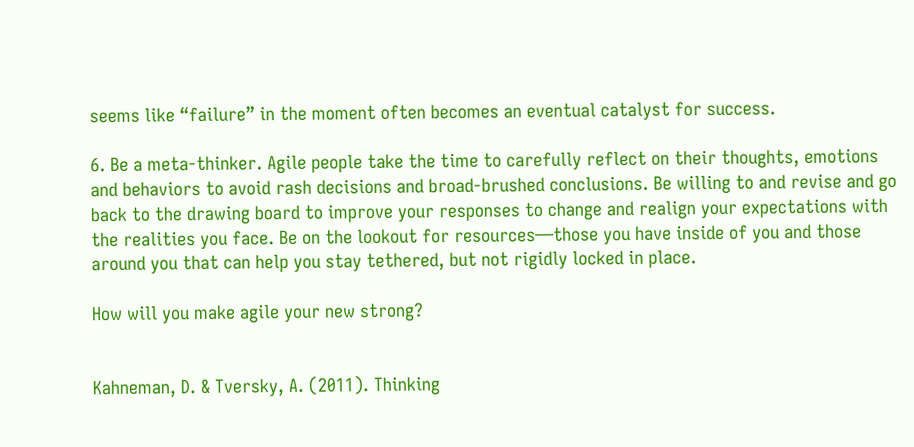seems like “failure” in the moment often becomes an eventual catalyst for success.

6. Be a meta-thinker. Agile people take the time to carefully reflect on their thoughts, emotions and behaviors to avoid rash decisions and broad-brushed conclusions. Be willing to and revise and go back to the drawing board to improve your responses to change and realign your expectations with the realities you face. Be on the lookout for resources—those you have inside of you and those around you that can help you stay tethered, but not rigidly locked in place.

How will you make agile your new strong?


Kahneman, D. & Tversky, A. (2011). Thinking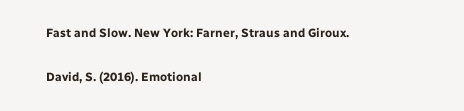Fast and Slow. New York: Farner, Straus and Giroux.

David, S. (2016). Emotional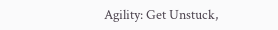Agility: Get Unstuck,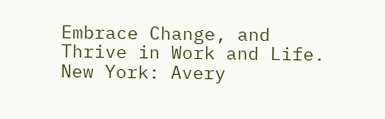Embrace Change, and Thrive in Work and Life. New York: Avery